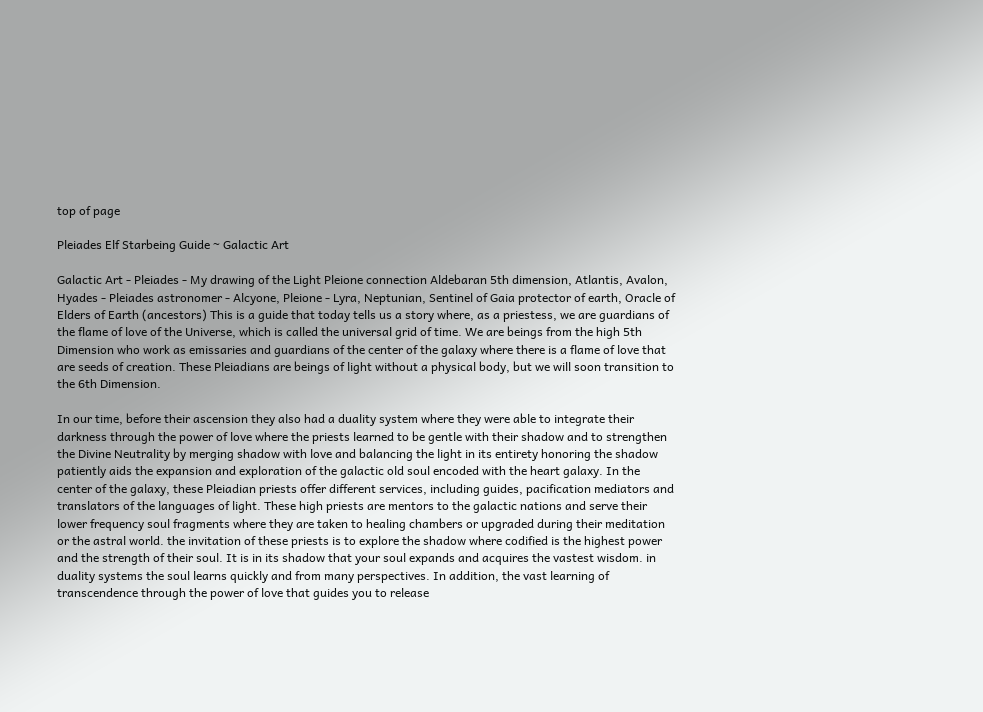top of page

Pleiades Elf Starbeing Guide ~ Galactic Art

Galactic Art - Pleiades - My drawing of the Light Pleione connection Aldebaran 5th dimension, Atlantis, Avalon, Hyades - Pleiades astronomer - Alcyone, Pleione - Lyra, Neptunian, Sentinel of Gaia protector of earth, Oracle of Elders of Earth (ancestors) This is a guide that today tells us a story where, as a priestess, we are guardians of the flame of love of the Universe, which is called the universal grid of time. We are beings from the high 5th Dimension who work as emissaries and guardians of the center of the galaxy where there is a flame of love that are seeds of creation. These Pleiadians are beings of light without a physical body, but we will soon transition to the 6th Dimension.

In our time, before their ascension they also had a duality system where they were able to integrate their darkness through the power of love where the priests learned to be gentle with their shadow and to strengthen the Divine Neutrality by merging shadow with love and balancing the light in its entirety honoring the shadow patiently aids the expansion and exploration of the galactic old soul encoded with the heart galaxy. In the center of the galaxy, these Pleiadian priests offer different services, including guides, pacification mediators and translators of the languages of light. These high priests are mentors to the galactic nations and serve their lower frequency soul fragments where they are taken to healing chambers or upgraded during their meditation or the astral world. the invitation of these priests is to explore the shadow where codified is the highest power and the strength of their soul. It is in its shadow that your soul expands and acquires the vastest wisdom. in duality systems the soul learns quickly and from many perspectives. In addition, the vast learning of transcendence through the power of love that guides you to release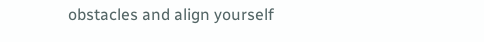obstacles and align yourself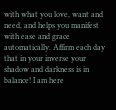with what you love, want and need, and helps you manifest with ease and grace automatically. Affirm each day that in your inverse your shadow and darkness is in balance! I am here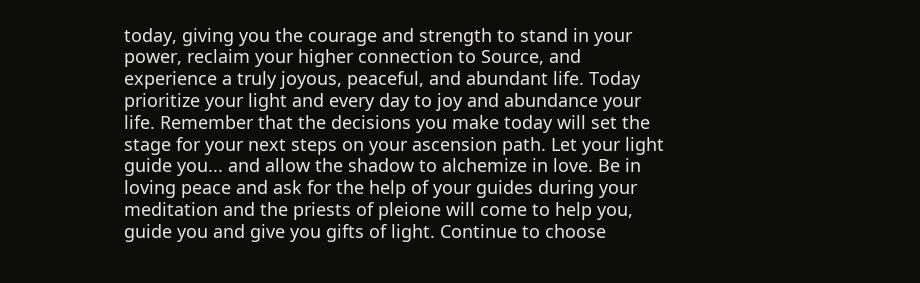today, giving you the courage and strength to stand in your power, reclaim your higher connection to Source, and experience a truly joyous, peaceful, and abundant life. Today prioritize your light and every day to joy and abundance your life. Remember that the decisions you make today will set the stage for your next steps on your ascension path. Let your light guide you... and allow the shadow to alchemize in love. Be in loving peace and ask for the help of your guides during your meditation and the priests of pleione will come to help you, guide you and give you gifts of light. Continue to choose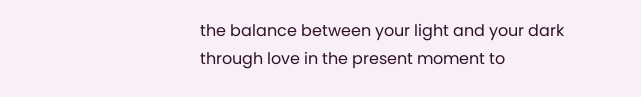the balance between your light and your dark through love in the present moment to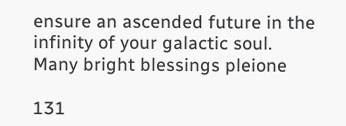ensure an ascended future in the infinity of your galactic soul. Many bright blessings pleione

131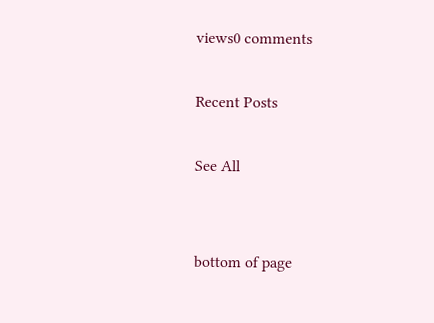views0 comments

Recent Posts

See All


bottom of page